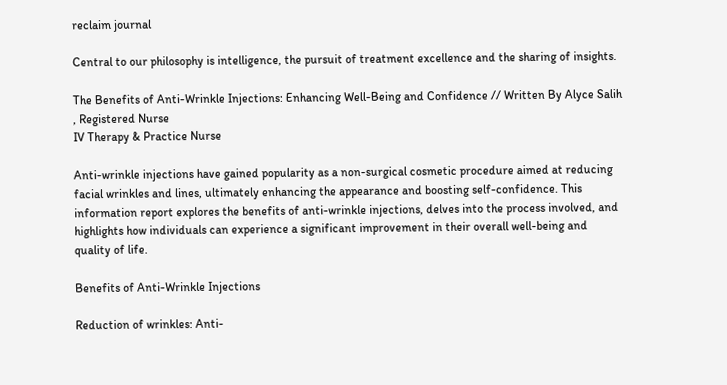reclaim journal

Central to our philosophy is intelligence, the pursuit of treatment excellence and the sharing of insights.

The Benefits of Anti-Wrinkle Injections: Enhancing Well-Being and Confidence // Written By Alyce Salih , Registered Nurse
IV Therapy & Practice Nurse

Anti-wrinkle injections have gained popularity as a non-surgical cosmetic procedure aimed at reducing facial wrinkles and lines, ultimately enhancing the appearance and boosting self-confidence. This information report explores the benefits of anti-wrinkle injections, delves into the process involved, and highlights how individuals can experience a significant improvement in their overall well-being and quality of life.

Benefits of Anti-Wrinkle Injections

Reduction of wrinkles: Anti-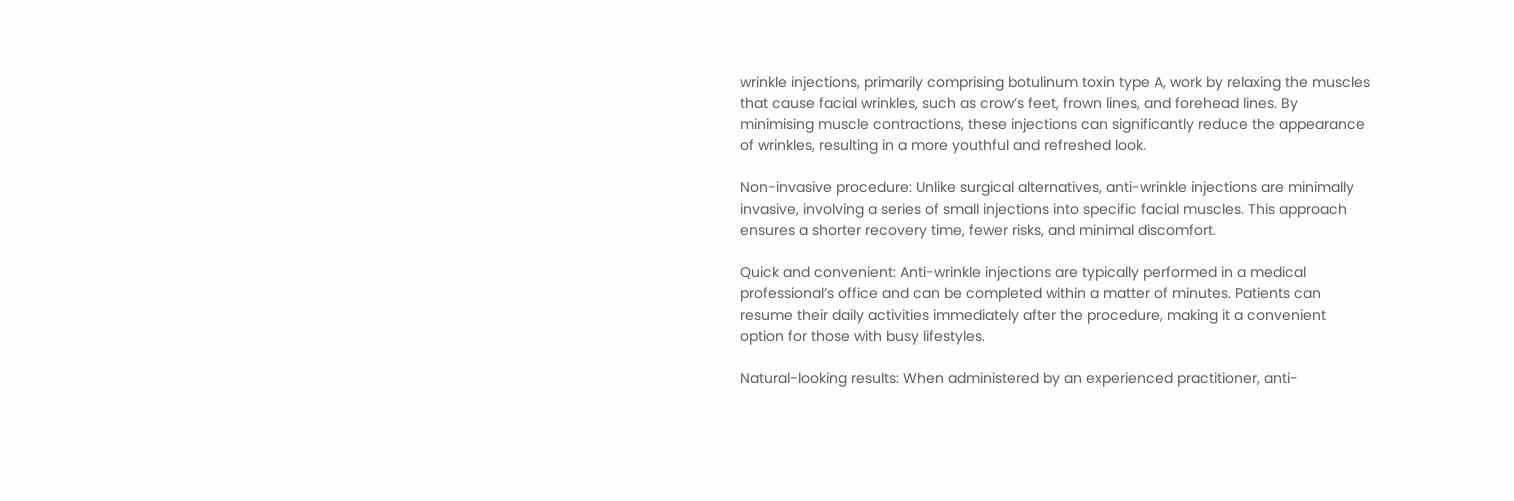wrinkle injections, primarily comprising botulinum toxin type A, work by relaxing the muscles that cause facial wrinkles, such as crow’s feet, frown lines, and forehead lines. By minimising muscle contractions, these injections can significantly reduce the appearance of wrinkles, resulting in a more youthful and refreshed look.

Non-invasive procedure: Unlike surgical alternatives, anti-wrinkle injections are minimally invasive, involving a series of small injections into specific facial muscles. This approach ensures a shorter recovery time, fewer risks, and minimal discomfort.

Quick and convenient: Anti-wrinkle injections are typically performed in a medical professional’s office and can be completed within a matter of minutes. Patients can resume their daily activities immediately after the procedure, making it a convenient option for those with busy lifestyles.

Natural-looking results: When administered by an experienced practitioner, anti-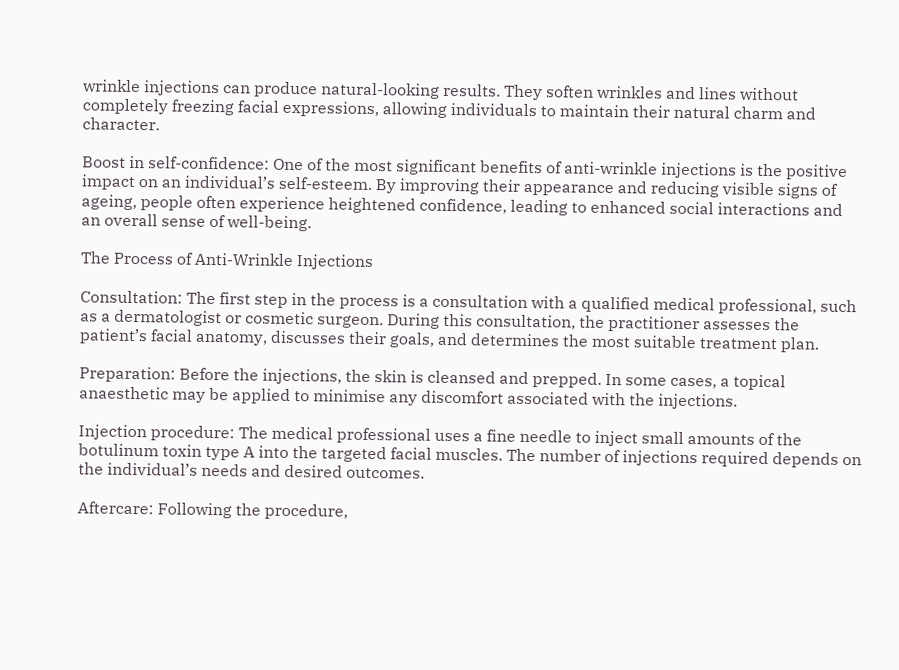wrinkle injections can produce natural-looking results. They soften wrinkles and lines without completely freezing facial expressions, allowing individuals to maintain their natural charm and character.

Boost in self-confidence: One of the most significant benefits of anti-wrinkle injections is the positive impact on an individual’s self-esteem. By improving their appearance and reducing visible signs of ageing, people often experience heightened confidence, leading to enhanced social interactions and an overall sense of well-being.

The Process of Anti-Wrinkle Injections

Consultation: The first step in the process is a consultation with a qualified medical professional, such as a dermatologist or cosmetic surgeon. During this consultation, the practitioner assesses the patient’s facial anatomy, discusses their goals, and determines the most suitable treatment plan.

Preparation: Before the injections, the skin is cleansed and prepped. In some cases, a topical anaesthetic may be applied to minimise any discomfort associated with the injections.

Injection procedure: The medical professional uses a fine needle to inject small amounts of the botulinum toxin type A into the targeted facial muscles. The number of injections required depends on the individual’s needs and desired outcomes.

Aftercare: Following the procedure,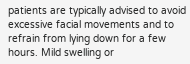patients are typically advised to avoid excessive facial movements and to refrain from lying down for a few hours. Mild swelling or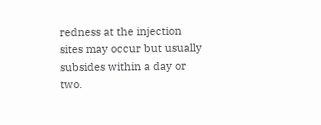redness at the injection sites may occur but usually subsides within a day or two.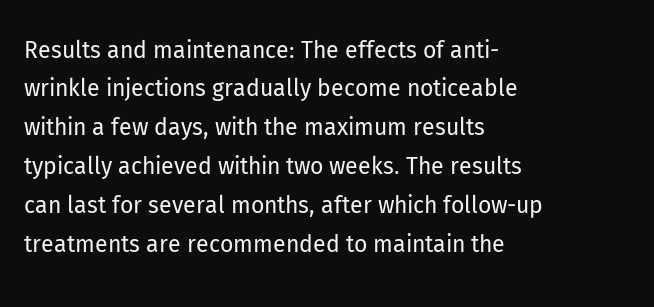Results and maintenance: The effects of anti-wrinkle injections gradually become noticeable within a few days, with the maximum results typically achieved within two weeks. The results can last for several months, after which follow-up treatments are recommended to maintain the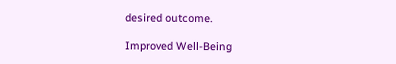desired outcome.

Improved Well-Being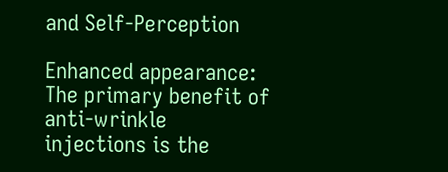and Self-Perception

Enhanced appearance: The primary benefit of anti-wrinkle injections is the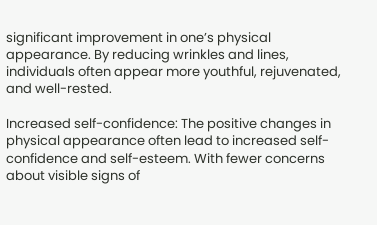significant improvement in one’s physical appearance. By reducing wrinkles and lines, individuals often appear more youthful, rejuvenated, and well-rested.

Increased self-confidence: The positive changes in physical appearance often lead to increased self-confidence and self-esteem. With fewer concerns about visible signs of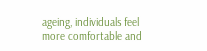ageing, individuals feel more comfortable and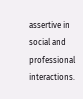assertive in social and professional interactions.